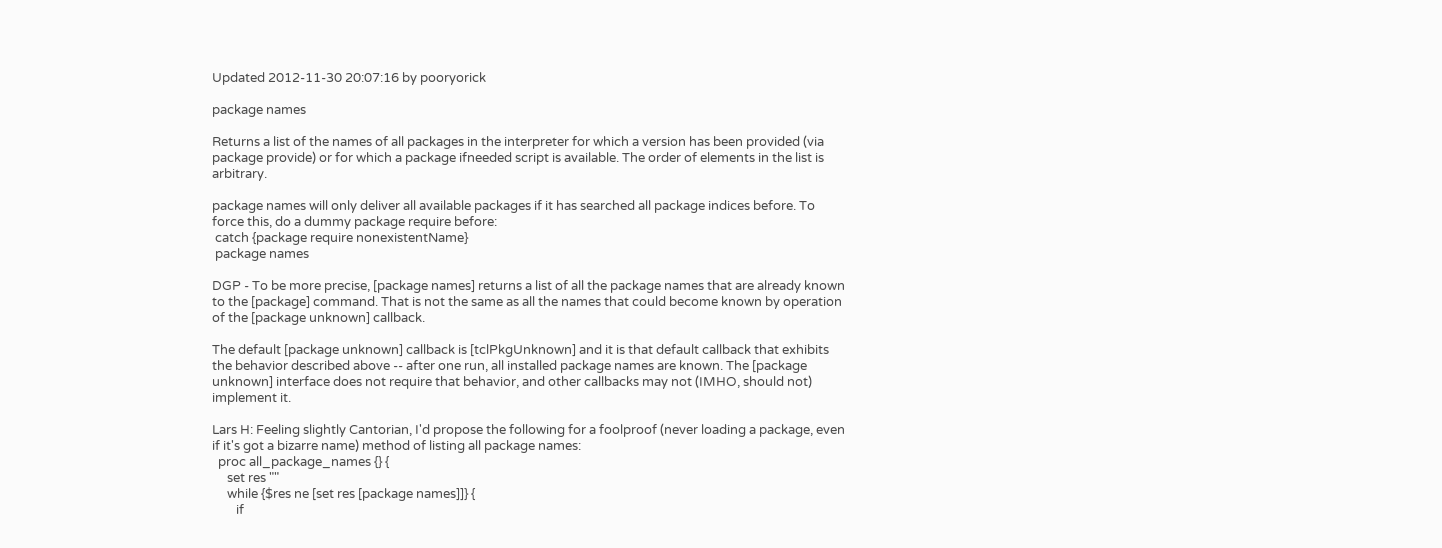Updated 2012-11-30 20:07:16 by pooryorick

package names

Returns a list of the names of all packages in the interpreter for which a version has been provided (via package provide) or for which a package ifneeded script is available. The order of elements in the list is arbitrary.

package names will only deliver all available packages if it has searched all package indices before. To force this, do a dummy package require before:
 catch {package require nonexistentName}
 package names

DGP - To be more precise, [package names] returns a list of all the package names that are already known to the [package] command. That is not the same as all the names that could become known by operation of the [package unknown] callback.

The default [package unknown] callback is [tclPkgUnknown] and it is that default callback that exhibits the behavior described above -- after one run, all installed package names are known. The [package unknown] interface does not require that behavior, and other callbacks may not (IMHO, should not) implement it.

Lars H: Feeling slightly Cantorian, I'd propose the following for a foolproof (never loading a package, even if it's got a bizarre name) method of listing all package names:
  proc all_package_names {} {
     set res ""
     while {$res ne [set res [package names]]} {
        if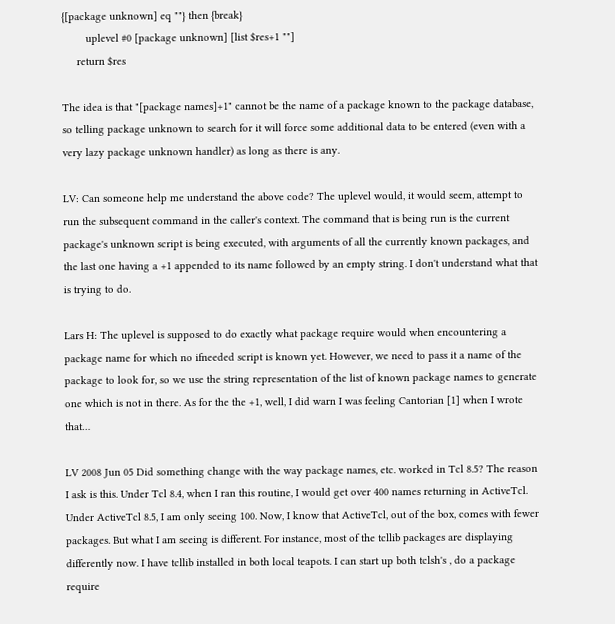{[package unknown] eq ""} then {break}
        uplevel #0 [package unknown] [list $res+1 ""]
     return $res

The idea is that "[package names]+1" cannot be the name of a package known to the package database, so telling package unknown to search for it will force some additional data to be entered (even with a very lazy package unknown handler) as long as there is any.

LV: Can someone help me understand the above code? The uplevel would, it would seem, attempt to run the subsequent command in the caller's context. The command that is being run is the current package's unknown script is being executed, with arguments of all the currently known packages, and the last one having a +1 appended to its name followed by an empty string. I don't understand what that is trying to do.

Lars H: The uplevel is supposed to do exactly what package require would when encountering a package name for which no ifneeded script is known yet. However, we need to pass it a name of the package to look for, so we use the string representation of the list of known package names to generate one which is not in there. As for the the +1, well, I did warn I was feeling Cantorian [1] when I wrote that…

LV 2008 Jun 05 Did something change with the way package names, etc. worked in Tcl 8.5? The reason I ask is this. Under Tcl 8.4, when I ran this routine, I would get over 400 names returning in ActiveTcl. Under ActiveTcl 8.5, I am only seeing 100. Now, I know that ActiveTcl, out of the box, comes with fewer packages. But what I am seeing is different. For instance, most of the tcllib packages are displaying differently now. I have tcllib installed in both local teapots. I can start up both tclsh's , do a package require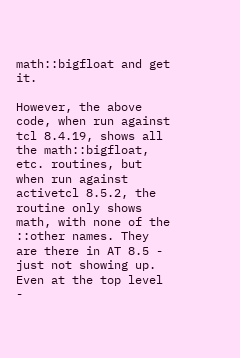math::bigfloat and get it.

However, the above code, when run against tcl 8.4.19, shows all the math::bigfloat, etc. routines, but when run against activetcl 8.5.2, the routine only shows math, with none of the ::other names. They are there in AT 8.5 - just not showing up. Even at the top level -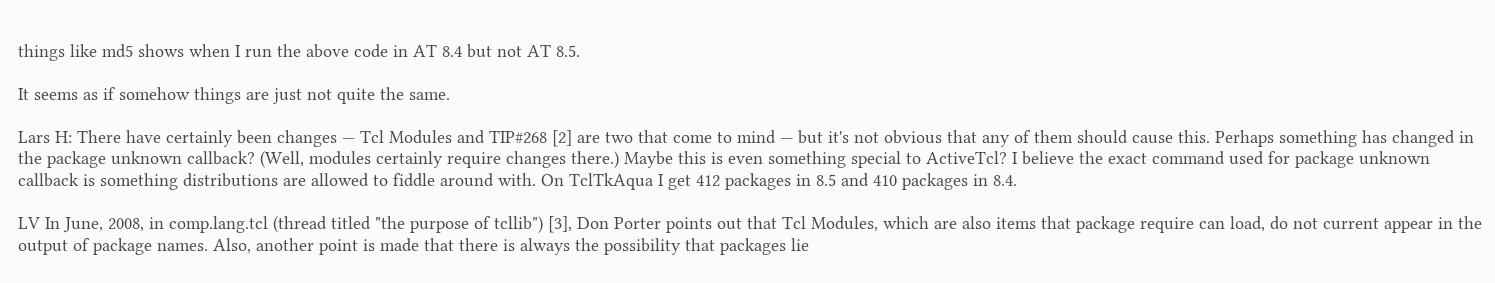things like md5 shows when I run the above code in AT 8.4 but not AT 8.5.

It seems as if somehow things are just not quite the same.

Lars H: There have certainly been changes — Tcl Modules and TIP#268 [2] are two that come to mind — but it's not obvious that any of them should cause this. Perhaps something has changed in the package unknown callback? (Well, modules certainly require changes there.) Maybe this is even something special to ActiveTcl? I believe the exact command used for package unknown callback is something distributions are allowed to fiddle around with. On TclTkAqua I get 412 packages in 8.5 and 410 packages in 8.4.

LV In June, 2008, in comp.lang.tcl (thread titled "the purpose of tcllib") [3], Don Porter points out that Tcl Modules, which are also items that package require can load, do not current appear in the output of package names. Also, another point is made that there is always the possibility that packages lie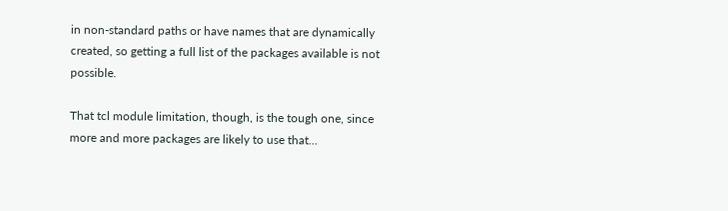in non-standard paths or have names that are dynamically created, so getting a full list of the packages available is not possible.

That tcl module limitation, though, is the tough one, since more and more packages are likely to use that...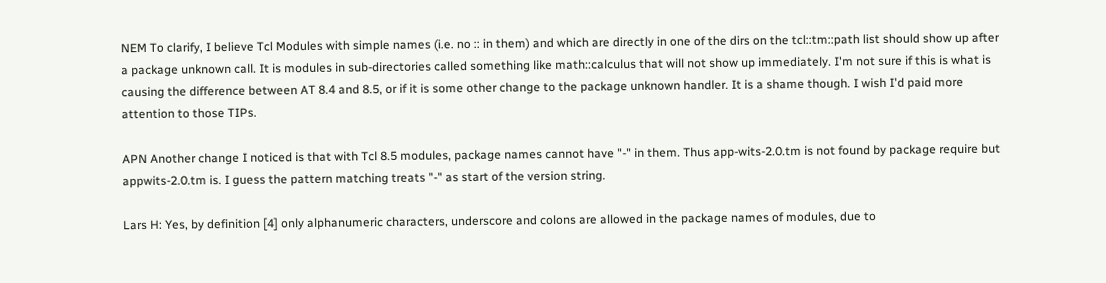NEM To clarify, I believe Tcl Modules with simple names (i.e. no :: in them) and which are directly in one of the dirs on the tcl::tm::path list should show up after a package unknown call. It is modules in sub-directories called something like math::calculus that will not show up immediately. I'm not sure if this is what is causing the difference between AT 8.4 and 8.5, or if it is some other change to the package unknown handler. It is a shame though. I wish I'd paid more attention to those TIPs.

APN Another change I noticed is that with Tcl 8.5 modules, package names cannot have "-" in them. Thus app-wits-2.0.tm is not found by package require but appwits-2.0.tm is. I guess the pattern matching treats "-" as start of the version string.

Lars H: Yes, by definition [4] only alphanumeric characters, underscore and colons are allowed in the package names of modules, due to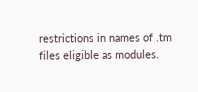restrictions in names of .tm files eligible as modules.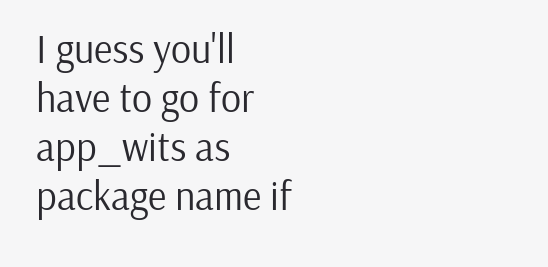I guess you'll have to go for app_wits as package name if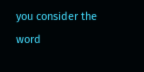you consider the word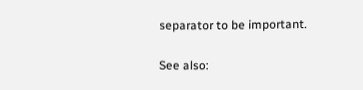separator to be important.

See also: